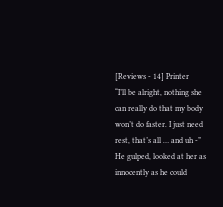[Reviews - 14] Printer
“I’ll be alright, nothing she can really do that my body won’t do faster. I just need rest, that’s all … and uh -” He gulped, looked at her as innocently as he could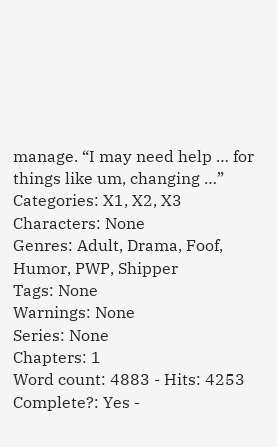manage. “I may need help … for things like um, changing …”
Categories: X1, X2, X3
Characters: None
Genres: Adult, Drama, Foof, Humor, PWP, Shipper
Tags: None
Warnings: None
Series: None
Chapters: 1
Word count: 4883 - Hits: 4253
Complete?: Yes -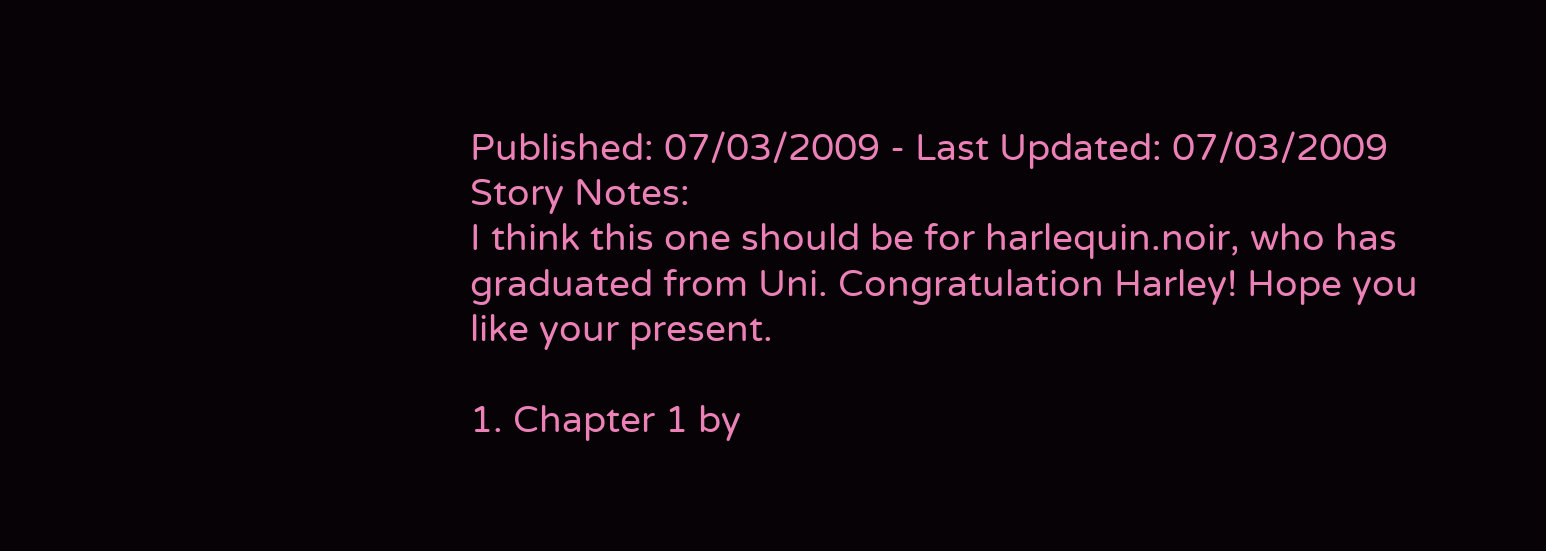Published: 07/03/2009 - Last Updated: 07/03/2009
Story Notes:
I think this one should be for harlequin.noir, who has graduated from Uni. Congratulation Harley! Hope you like your present.

1. Chapter 1 by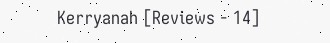Kerryanah [Reviews - 14]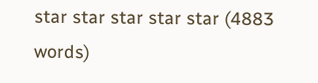star star star star star (4883 words)